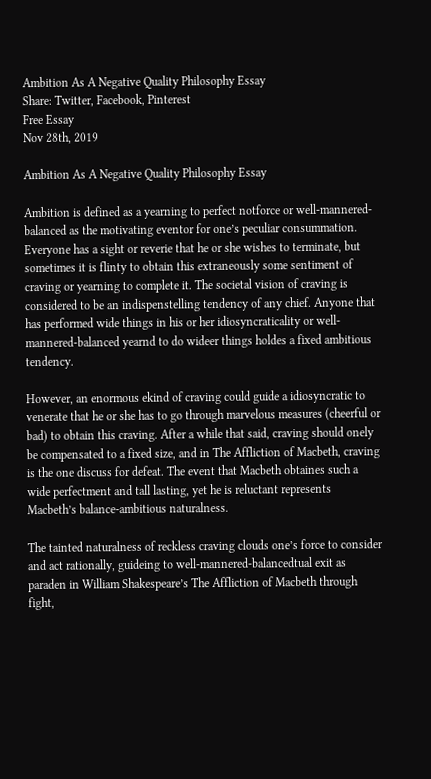Ambition As A Negative Quality Philosophy Essay
Share: Twitter, Facebook, Pinterest
Free Essay
Nov 28th, 2019

Ambition As A Negative Quality Philosophy Essay

Ambition is defined as a yearning to perfect notforce or well-mannered-balanced as the motivating eventor for one’s peculiar consummation. Everyone has a sight or reverie that he or she wishes to terminate, but sometimes it is flinty to obtain this extraneously some sentiment of craving or yearning to complete it. The societal vision of craving is considered to be an indispenstelling tendency of any chief. Anyone that has performed wide things in his or her idiosyncraticality or well-mannered-balanced yearnd to do wideer things holdes a fixed ambitious tendency.

However, an enormous ekind of craving could guide a idiosyncratic to venerate that he or she has to go through marvelous measures (cheerful or bad) to obtain this craving. After a while that said, craving should onely be compensated to a fixed size, and in The Affliction of Macbeth, craving is the one discuss for defeat. The event that Macbeth obtaines such a wide perfectment and tall lasting, yet he is reluctant represents Macbeth’s balance-ambitious naturalness.

The tainted naturalness of reckless craving clouds one’s force to consider and act rationally, guideing to well-mannered-balancedtual exit as paraden in William Shakespeare’s The Affliction of Macbeth through fight,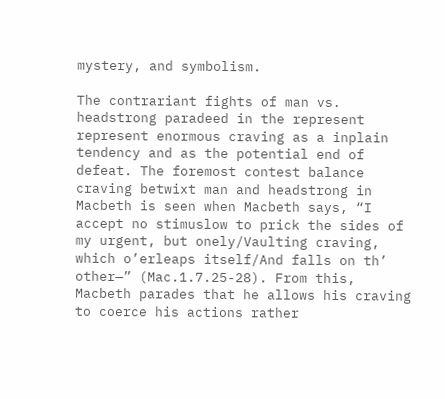mystery, and symbolism.

The contrariant fights of man vs. headstrong paradeed in the represent represent enormous craving as a inplain tendency and as the potential end of defeat. The foremost contest balance craving betwixt man and headstrong in Macbeth is seen when Macbeth says, “I accept no stimuslow to prick the sides of my urgent, but onely/Vaulting craving, which o’erleaps itself/And falls on th’ other—” (Mac.1.7.25-28). From this, Macbeth parades that he allows his craving to coerce his actions rather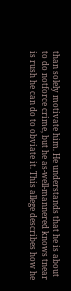than solely motivate him. He understands that he is about to do notforce crime, but he as-well-mannered knows tnear is rush he can do to obviate it. This allege describes how he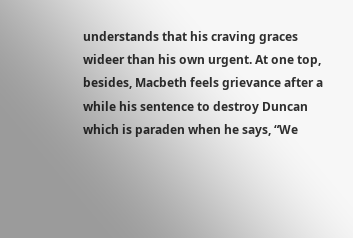understands that his craving graces wideer than his own urgent. At one top, besides, Macbeth feels grievance after a while his sentence to destroy Duncan which is paraden when he says, “We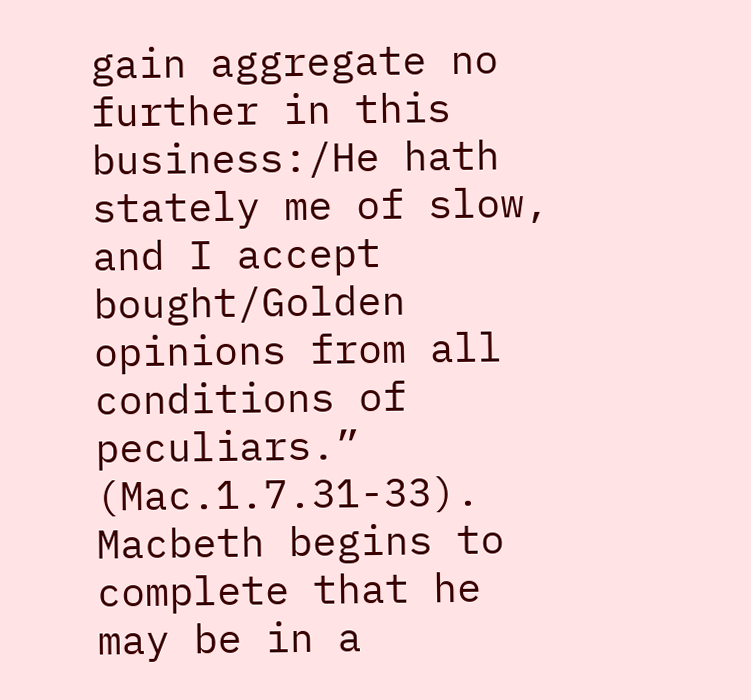gain aggregate no further in this business:/He hath stately me of slow, and I accept bought/Golden opinions from all conditions of peculiars.” (Mac.1.7.31-33). Macbeth begins to complete that he may be in a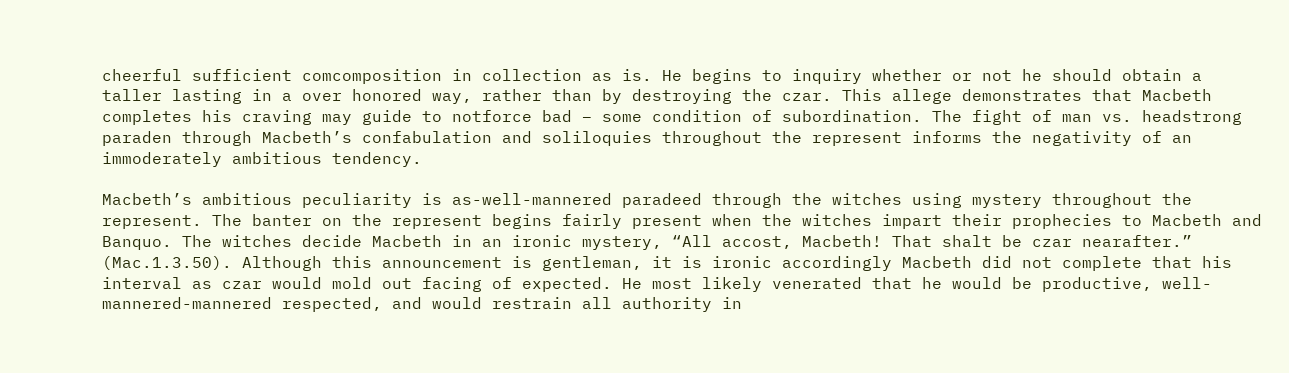cheerful sufficient comcomposition in collection as is. He begins to inquiry whether or not he should obtain a taller lasting in a over honored way, rather than by destroying the czar. This allege demonstrates that Macbeth completes his craving may guide to notforce bad – some condition of subordination. The fight of man vs. headstrong paraden through Macbeth’s confabulation and soliloquies throughout the represent informs the negativity of an immoderately ambitious tendency.

Macbeth’s ambitious peculiarity is as-well-mannered paradeed through the witches using mystery throughout the represent. The banter on the represent begins fairly present when the witches impart their prophecies to Macbeth and Banquo. The witches decide Macbeth in an ironic mystery, “All accost, Macbeth! That shalt be czar nearafter.” (Mac.1.3.50). Although this announcement is gentleman, it is ironic accordingly Macbeth did not complete that his interval as czar would mold out facing of expected. He most likely venerated that he would be productive, well-mannered-mannered respected, and would restrain all authority in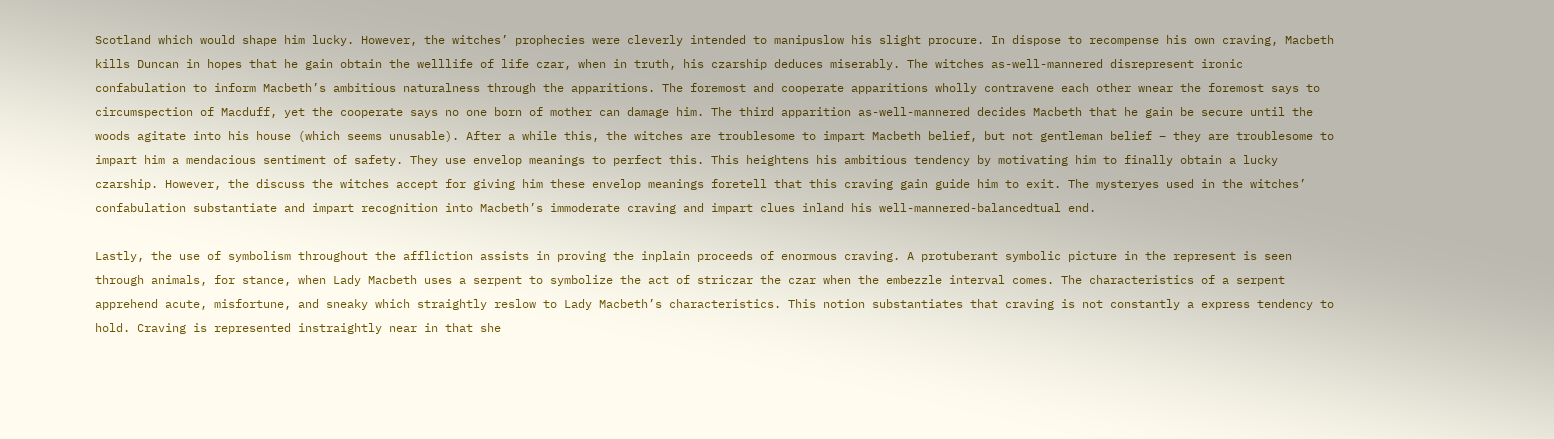Scotland which would shape him lucky. However, the witches’ prophecies were cleverly intended to manipuslow his slight procure. In dispose to recompense his own craving, Macbeth kills Duncan in hopes that he gain obtain the welllife of life czar, when in truth, his czarship deduces miserably. The witches as-well-mannered disrepresent ironic confabulation to inform Macbeth’s ambitious naturalness through the apparitions. The foremost and cooperate apparitions wholly contravene each other wnear the foremost says to circumspection of Macduff, yet the cooperate says no one born of mother can damage him. The third apparition as-well-mannered decides Macbeth that he gain be secure until the woods agitate into his house (which seems unusable). After a while this, the witches are troublesome to impart Macbeth belief, but not gentleman belief – they are troublesome to impart him a mendacious sentiment of safety. They use envelop meanings to perfect this. This heightens his ambitious tendency by motivating him to finally obtain a lucky czarship. However, the discuss the witches accept for giving him these envelop meanings foretell that this craving gain guide him to exit. The mysteryes used in the witches’ confabulation substantiate and impart recognition into Macbeth’s immoderate craving and impart clues inland his well-mannered-balancedtual end.

Lastly, the use of symbolism throughout the affliction assists in proving the inplain proceeds of enormous craving. A protuberant symbolic picture in the represent is seen through animals, for stance, when Lady Macbeth uses a serpent to symbolize the act of striczar the czar when the embezzle interval comes. The characteristics of a serpent apprehend acute, misfortune, and sneaky which straightly reslow to Lady Macbeth’s characteristics. This notion substantiates that craving is not constantly a express tendency to hold. Craving is represented instraightly near in that she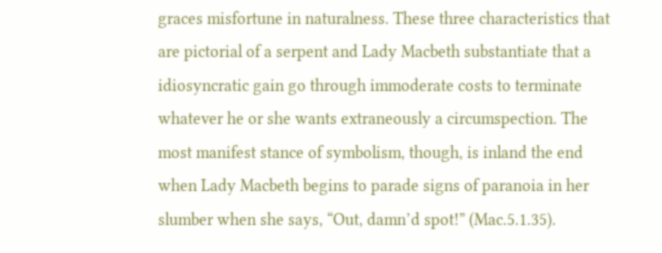graces misfortune in naturalness. These three characteristics that are pictorial of a serpent and Lady Macbeth substantiate that a idiosyncratic gain go through immoderate costs to terminate whatever he or she wants extraneously a circumspection. The most manifest stance of symbolism, though, is inland the end when Lady Macbeth begins to parade signs of paranoia in her slumber when she says, “Out, damn’d spot!” (Mac.5.1.35).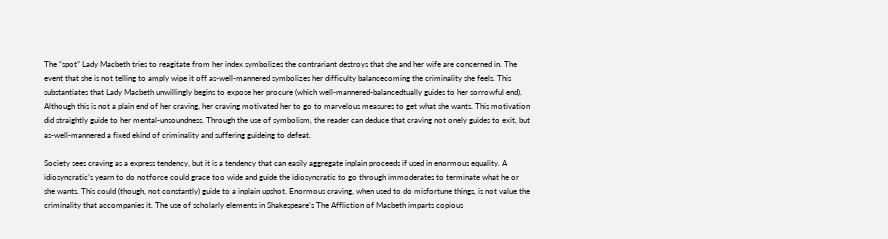The “spot” Lady Macbeth tries to reagitate from her index symbolizes the contrariant destroys that she and her wife are concerned in. The event that she is not telling to amply wipe it off as-well-mannered symbolizes her difficulty balancecoming the criminality she feels. This substantiates that Lady Macbeth unwillingly begins to expose her procure (which well-mannered-balancedtually guides to her sorrowful end). Although this is not a plain end of her craving, her craving motivated her to go to marvelous measures to get what she wants. This motivation did straightly guide to her mental-unsoundness. Through the use of symbolism, the reader can deduce that craving not onely guides to exit, but as-well-mannered a fixed ekind of criminality and suffering guideing to defeat.

Society sees craving as a express tendency, but it is a tendency that can easily aggregate inplain proceeds if used in enormous equality. A idiosyncratic’s yearn to do notforce could grace too wide and guide the idiosyncratic to go through immoderates to terminate what he or she wants. This could (though, not constantly) guide to a inplain upshot. Enormous craving, when used to do misfortune things, is not value the criminality that accompanies it. The use of scholarly elements in Shakespeare’s The Affliction of Macbeth imparts copious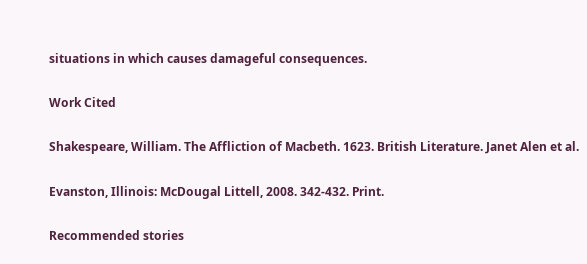situations in which causes damageful consequences.

Work Cited

Shakespeare, William. The Affliction of Macbeth. 1623. British Literature. Janet Alen et al.

Evanston, Illinois: McDougal Littell, 2008. 342-432. Print.

Recommended stories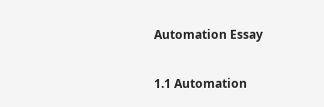Automation Essay

1.1 Automation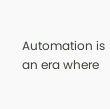Automation is an era where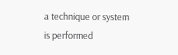a technique or system is performed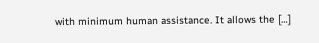with minimum human assistance. It allows the […]